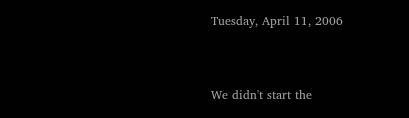Tuesday, April 11, 2006


We didn't start the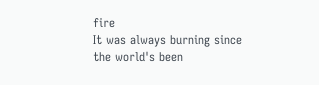fire
It was always burning since the world's been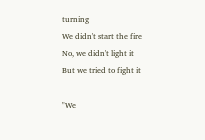turning
We didn't start the fire
No, we didn't light it
But we tried to fight it

"We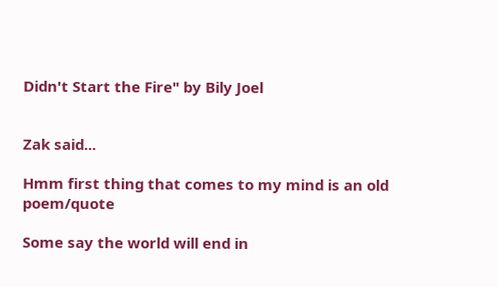Didn't Start the Fire" by Bily Joel


Zak said...

Hmm first thing that comes to my mind is an old poem/quote

Some say the world will end in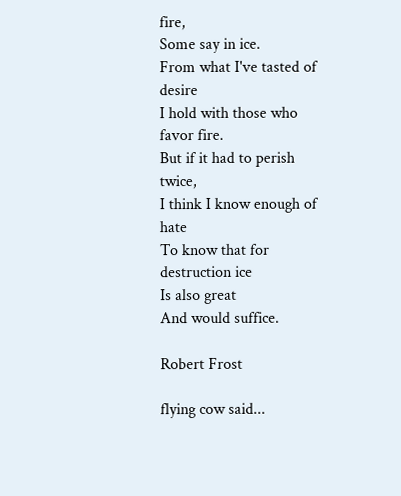fire,
Some say in ice.
From what I've tasted of desire
I hold with those who favor fire.
But if it had to perish twice,
I think I know enough of hate
To know that for destruction ice
Is also great
And would suffice.

Robert Frost

flying cow said...